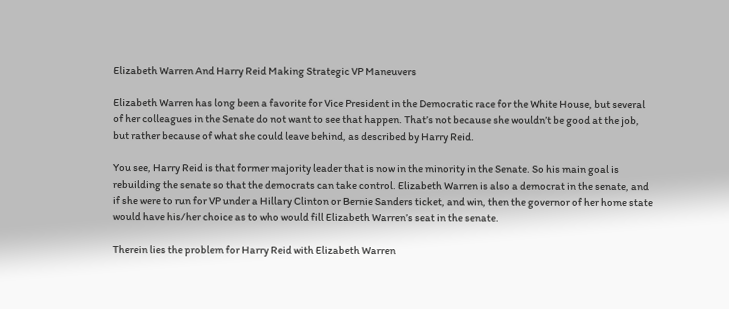Elizabeth Warren And Harry Reid Making Strategic VP Maneuvers

Elizabeth Warren has long been a favorite for Vice President in the Democratic race for the White House, but several of her colleagues in the Senate do not want to see that happen. That’s not because she wouldn’t be good at the job, but rather because of what she could leave behind, as described by Harry Reid.

You see, Harry Reid is that former majority leader that is now in the minority in the Senate. So his main goal is rebuilding the senate so that the democrats can take control. Elizabeth Warren is also a democrat in the senate, and if she were to run for VP under a Hillary Clinton or Bernie Sanders ticket, and win, then the governor of her home state would have his/her choice as to who would fill Elizabeth Warren’s seat in the senate.

Therein lies the problem for Harry Reid with Elizabeth Warren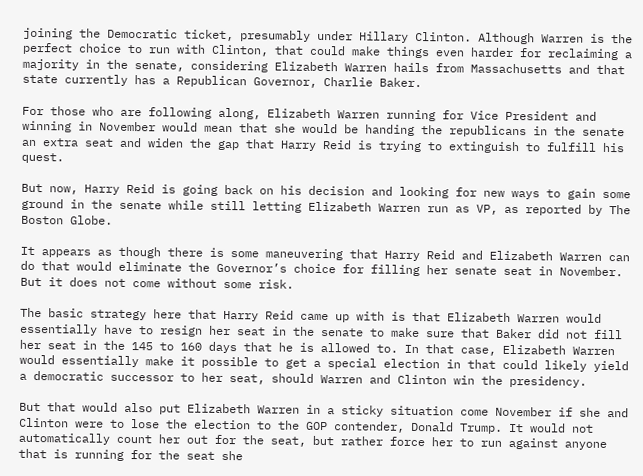joining the Democratic ticket, presumably under Hillary Clinton. Although Warren is the perfect choice to run with Clinton, that could make things even harder for reclaiming a majority in the senate, considering Elizabeth Warren hails from Massachusetts and that state currently has a Republican Governor, Charlie Baker.

For those who are following along, Elizabeth Warren running for Vice President and winning in November would mean that she would be handing the republicans in the senate an extra seat and widen the gap that Harry Reid is trying to extinguish to fulfill his quest.

But now, Harry Reid is going back on his decision and looking for new ways to gain some ground in the senate while still letting Elizabeth Warren run as VP, as reported by The Boston Globe.

It appears as though there is some maneuvering that Harry Reid and Elizabeth Warren can do that would eliminate the Governor’s choice for filling her senate seat in November. But it does not come without some risk.

The basic strategy here that Harry Reid came up with is that Elizabeth Warren would essentially have to resign her seat in the senate to make sure that Baker did not fill her seat in the 145 to 160 days that he is allowed to. In that case, Elizabeth Warren would essentially make it possible to get a special election in that could likely yield a democratic successor to her seat, should Warren and Clinton win the presidency.

But that would also put Elizabeth Warren in a sticky situation come November if she and Clinton were to lose the election to the GOP contender, Donald Trump. It would not automatically count her out for the seat, but rather force her to run against anyone that is running for the seat she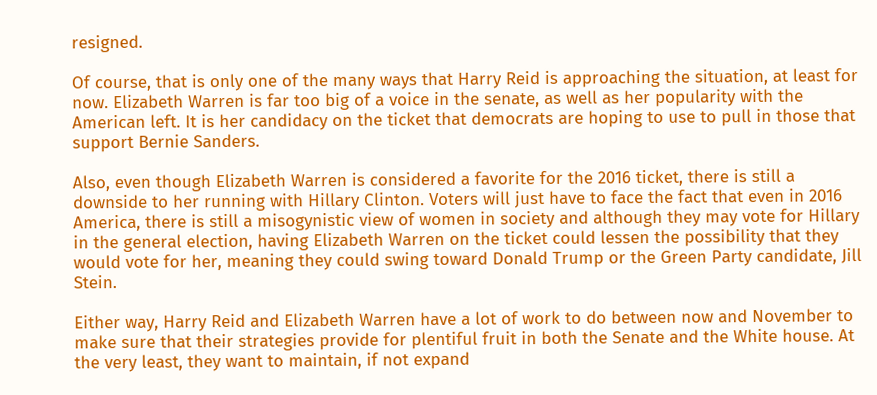resigned.

Of course, that is only one of the many ways that Harry Reid is approaching the situation, at least for now. Elizabeth Warren is far too big of a voice in the senate, as well as her popularity with the American left. It is her candidacy on the ticket that democrats are hoping to use to pull in those that support Bernie Sanders.

Also, even though Elizabeth Warren is considered a favorite for the 2016 ticket, there is still a downside to her running with Hillary Clinton. Voters will just have to face the fact that even in 2016 America, there is still a misogynistic view of women in society and although they may vote for Hillary in the general election, having Elizabeth Warren on the ticket could lessen the possibility that they would vote for her, meaning they could swing toward Donald Trump or the Green Party candidate, Jill Stein.

Either way, Harry Reid and Elizabeth Warren have a lot of work to do between now and November to make sure that their strategies provide for plentiful fruit in both the Senate and the White house. At the very least, they want to maintain, if not expand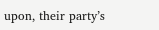upon, their party’s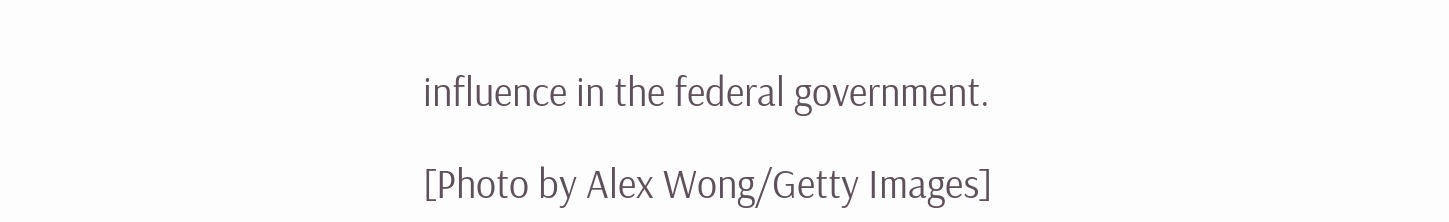influence in the federal government.

[Photo by Alex Wong/Getty Images]